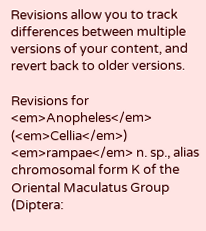Revisions allow you to track differences between multiple versions of your content, and revert back to older versions.

Revisions for <em>Anopheles</em> (<em>Cellia</em>) <em>rampae</em> n. sp., alias chromosomal form K of the Oriental Maculatus Group (Diptera: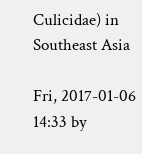Culicidae) in Southeast Asia

Fri, 2017-01-06 14:33 by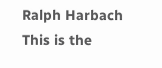Ralph Harbach
This is the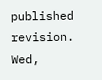published revision.
Wed,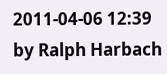2011-04-06 12:39 by Ralph Harbach